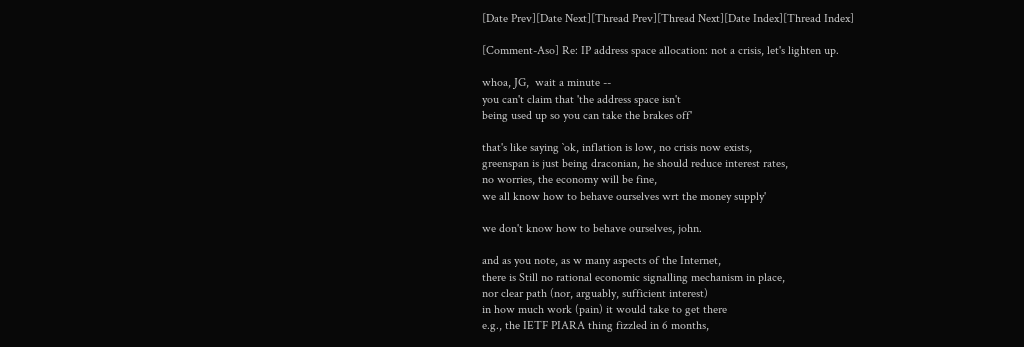[Date Prev][Date Next][Thread Prev][Thread Next][Date Index][Thread Index]

[Comment-Aso] Re: IP address space allocation: not a crisis, let's lighten up.

whoa, JG,  wait a minute --
you can't claim that 'the address space isn't
being used up so you can take the brakes off'

that's like saying `ok, inflation is low, no crisis now exists,
greenspan is just being draconian, he should reduce interest rates,
no worries, the economy will be fine,
we all know how to behave ourselves wrt the money supply'

we don't know how to behave ourselves, john.

and as you note, as w many aspects of the Internet,
there is Still no rational economic signalling mechanism in place,
nor clear path (nor, arguably, sufficient interest)
in how much work (pain) it would take to get there
e.g., the IETF PIARA thing fizzled in 6 months,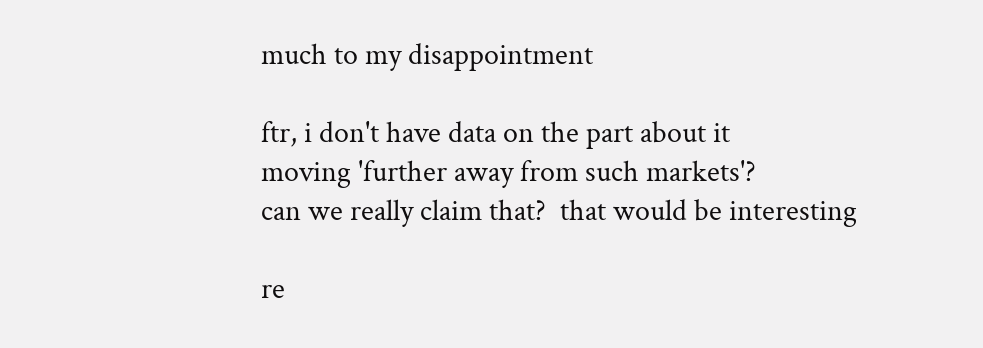much to my disappointment

ftr, i don't have data on the part about it
moving 'further away from such markets'?
can we really claim that?  that would be interesting

re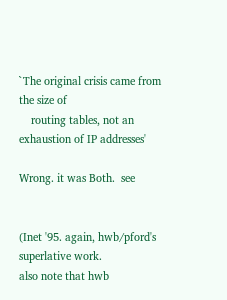`The original crisis came from the size of
    routing tables, not an exhaustion of IP addresses'

Wrong. it was Both.  see


(Inet '95. again, hwb/pford's superlative work.
also note that hwb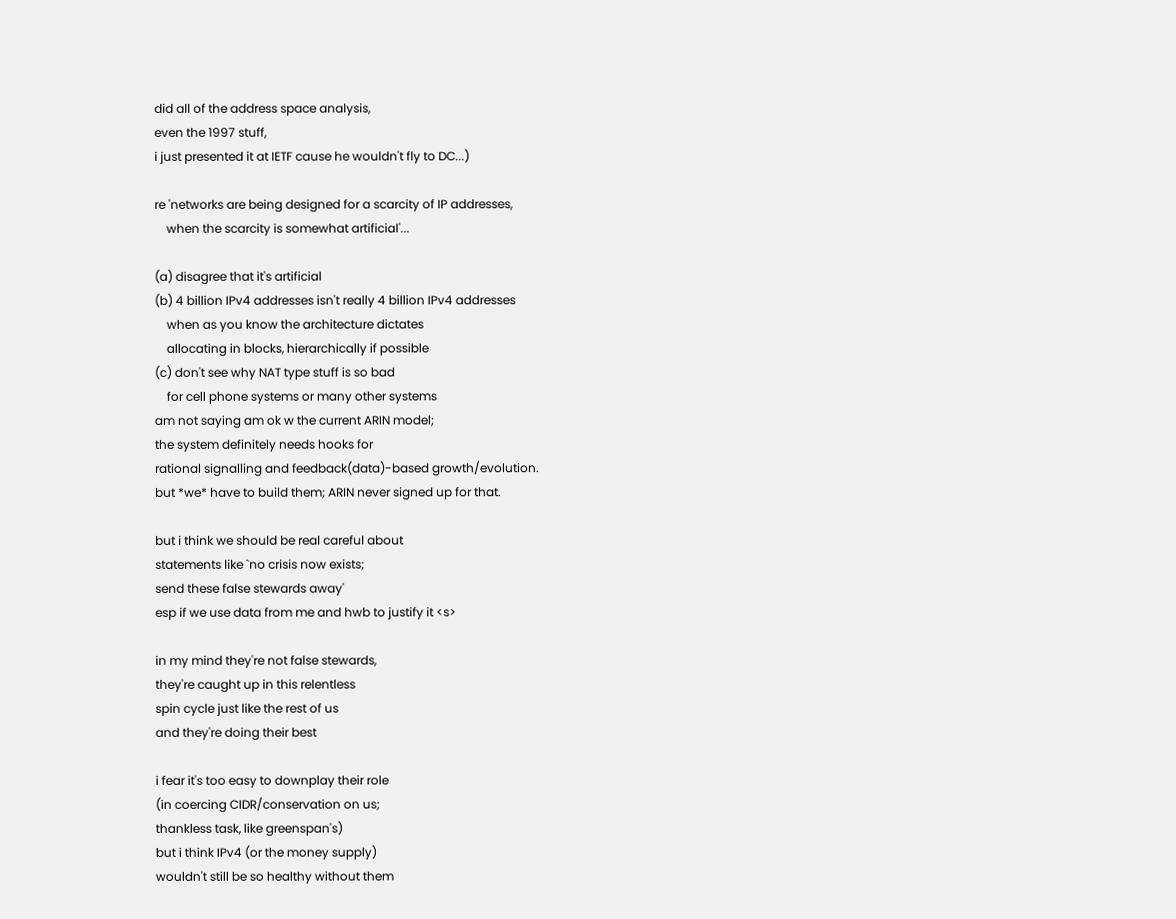did all of the address space analysis,
even the 1997 stuff,
i just presented it at IETF cause he wouldn't fly to DC...)

re 'networks are being designed for a scarcity of IP addresses,
    when the scarcity is somewhat artificial'...

(a) disagree that it's artificial
(b) 4 billion IPv4 addresses isn't really 4 billion IPv4 addresses
    when as you know the architecture dictates
    allocating in blocks, hierarchically if possible
(c) don't see why NAT type stuff is so bad
    for cell phone systems or many other systems
am not saying am ok w the current ARIN model;
the system definitely needs hooks for
rational signalling and feedback(data)-based growth/evolution.
but *we* have to build them; ARIN never signed up for that.

but i think we should be real careful about
statements like `no crisis now exists;
send these false stewards away'
esp if we use data from me and hwb to justify it <s>

in my mind they're not false stewards,
they're caught up in this relentless
spin cycle just like the rest of us
and they're doing their best

i fear it's too easy to downplay their role
(in coercing CIDR/conservation on us;
thankless task, like greenspan's)
but i think IPv4 (or the money supply)
wouldn't still be so healthy without them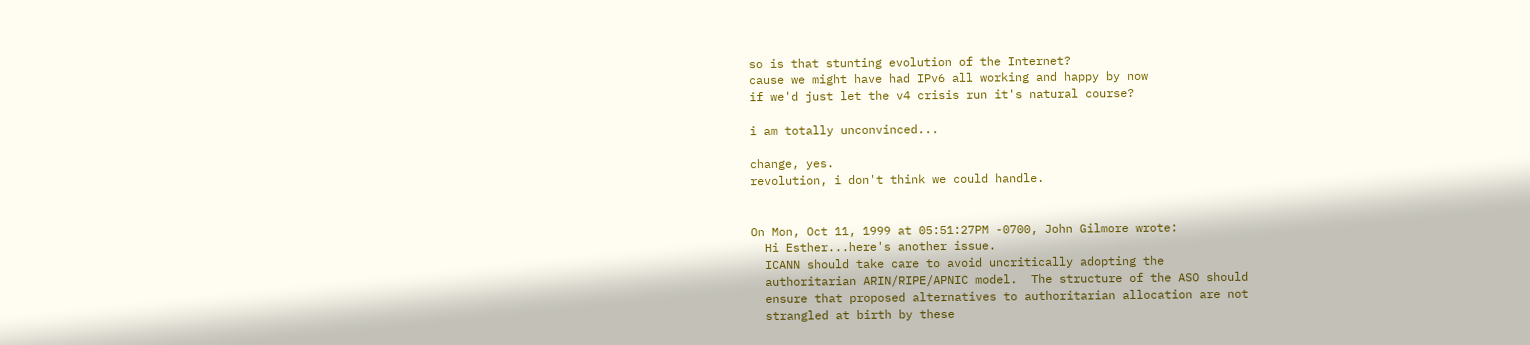so is that stunting evolution of the Internet?
cause we might have had IPv6 all working and happy by now
if we'd just let the v4 crisis run it's natural course?

i am totally unconvinced...

change, yes.
revolution, i don't think we could handle.


On Mon, Oct 11, 1999 at 05:51:27PM -0700, John Gilmore wrote:
  Hi Esther...here's another issue.
  ICANN should take care to avoid uncritically adopting the
  authoritarian ARIN/RIPE/APNIC model.  The structure of the ASO should
  ensure that proposed alternatives to authoritarian allocation are not
  strangled at birth by these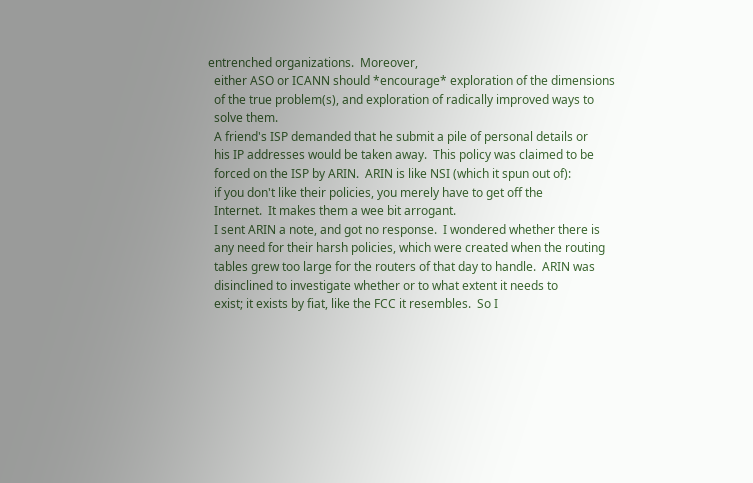entrenched organizations.  Moreover,
  either ASO or ICANN should *encourage* exploration of the dimensions
  of the true problem(s), and exploration of radically improved ways to
  solve them.
  A friend's ISP demanded that he submit a pile of personal details or
  his IP addresses would be taken away.  This policy was claimed to be
  forced on the ISP by ARIN.  ARIN is like NSI (which it spun out of):
  if you don't like their policies, you merely have to get off the
  Internet.  It makes them a wee bit arrogant.
  I sent ARIN a note, and got no response.  I wondered whether there is
  any need for their harsh policies, which were created when the routing
  tables grew too large for the routers of that day to handle.  ARIN was
  disinclined to investigate whether or to what extent it needs to
  exist; it exists by fiat, like the FCC it resembles.  So I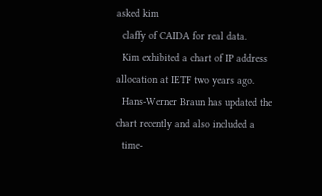asked kim
  claffy of CAIDA for real data.
  Kim exhibited a chart of IP address allocation at IETF two years ago.
  Hans-Werner Braun has updated the chart recently and also included a
  time-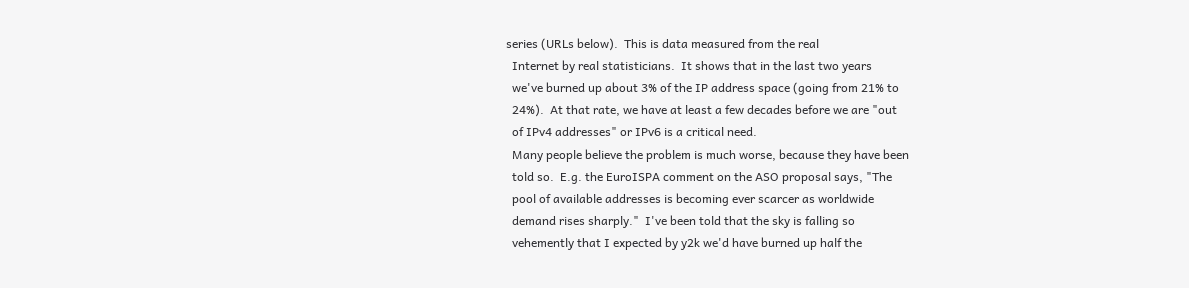series (URLs below).  This is data measured from the real
  Internet by real statisticians.  It shows that in the last two years
  we've burned up about 3% of the IP address space (going from 21% to
  24%).  At that rate, we have at least a few decades before we are "out
  of IPv4 addresses" or IPv6 is a critical need.
  Many people believe the problem is much worse, because they have been
  told so.  E.g. the EuroISPA comment on the ASO proposal says, "The
  pool of available addresses is becoming ever scarcer as worldwide
  demand rises sharply."  I've been told that the sky is falling so
  vehemently that I expected by y2k we'd have burned up half the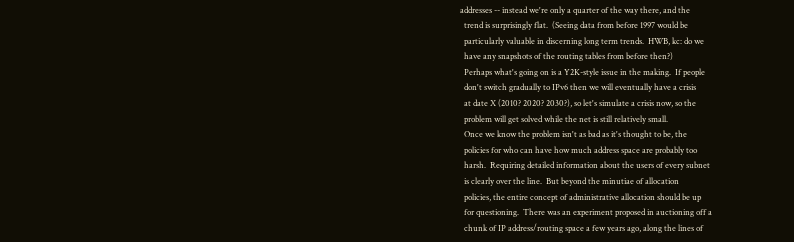addresses -- instead we're only a quarter of the way there, and the
  trend is surprisingly flat.  (Seeing data from before 1997 would be
  particularly valuable in discerning long term trends.  HWB, kc: do we
  have any snapshots of the routing tables from before then?)
  Perhaps what's going on is a Y2K-style issue in the making.  If people
  don't switch gradually to IPv6 then we will eventually have a crisis
  at date X (2010? 2020? 2030?), so let's simulate a crisis now, so the
  problem will get solved while the net is still relatively small.
  Once we know the problem isn't as bad as it's thought to be, the
  policies for who can have how much address space are probably too
  harsh.  Requiring detailed information about the users of every subnet
  is clearly over the line.  But beyond the minutiae of allocation
  policies, the entire concept of administrative allocation should be up
  for questioning.  There was an experiment proposed in auctioning off a
  chunk of IP address/routing space a few years ago, along the lines of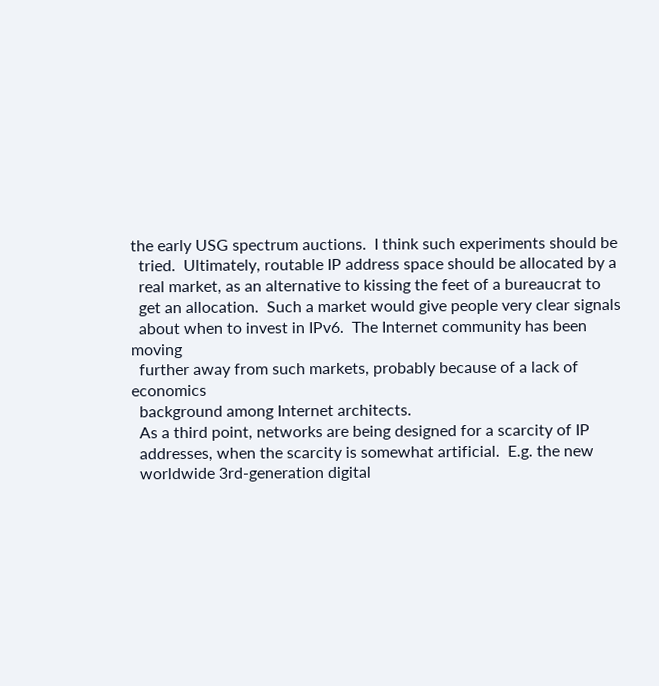the early USG spectrum auctions.  I think such experiments should be
  tried.  Ultimately, routable IP address space should be allocated by a
  real market, as an alternative to kissing the feet of a bureaucrat to
  get an allocation.  Such a market would give people very clear signals
  about when to invest in IPv6.  The Internet community has been moving
  further away from such markets, probably because of a lack of economics
  background among Internet architects.
  As a third point, networks are being designed for a scarcity of IP
  addresses, when the scarcity is somewhat artificial.  E.g. the new
  worldwide 3rd-generation digital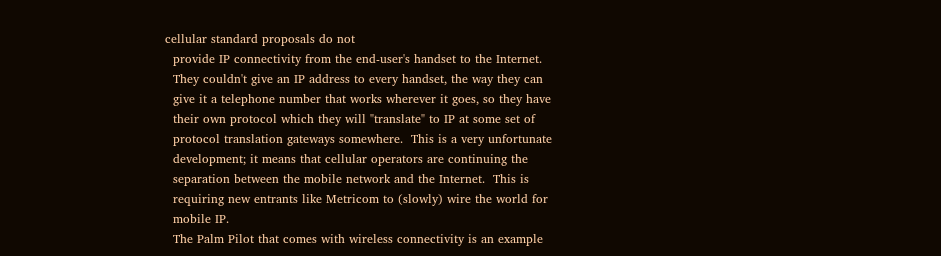cellular standard proposals do not
  provide IP connectivity from the end-user's handset to the Internet.
  They couldn't give an IP address to every handset, the way they can
  give it a telephone number that works wherever it goes, so they have
  their own protocol which they will "translate" to IP at some set of
  protocol translation gateways somewhere.  This is a very unfortunate
  development; it means that cellular operators are continuing the
  separation between the mobile network and the Internet.  This is
  requiring new entrants like Metricom to (slowly) wire the world for
  mobile IP.
  The Palm Pilot that comes with wireless connectivity is an example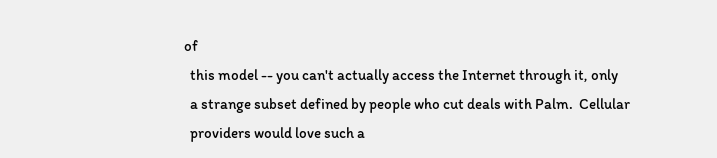of
  this model -- you can't actually access the Internet through it, only
  a strange subset defined by people who cut deals with Palm.  Cellular
  providers would love such a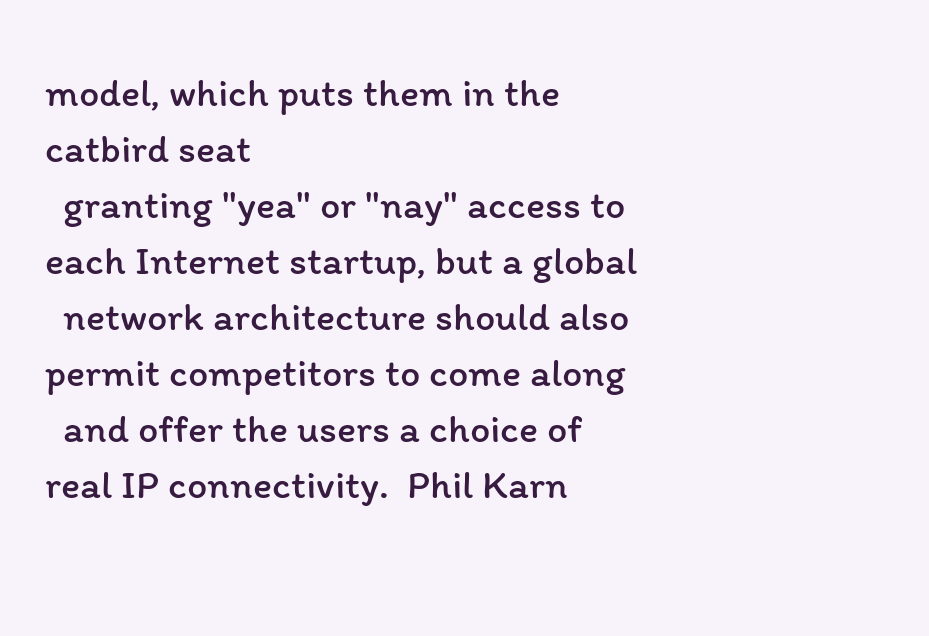model, which puts them in the catbird seat
  granting "yea" or "nay" access to each Internet startup, but a global
  network architecture should also permit competitors to come along
  and offer the users a choice of real IP connectivity.  Phil Karn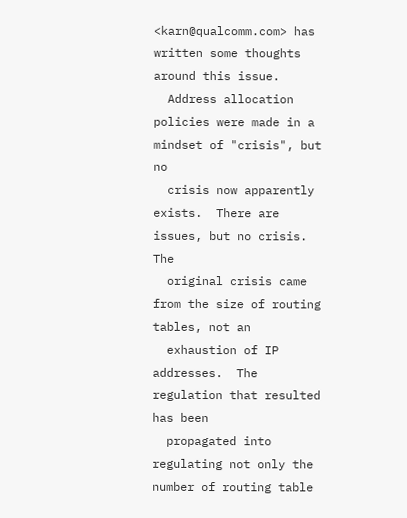<karn@qualcomm.com> has written some thoughts around this issue.
  Address allocation policies were made in a mindset of "crisis", but no
  crisis now apparently exists.  There are issues, but no crisis.  The
  original crisis came from the size of routing tables, not an
  exhaustion of IP addresses.  The regulation that resulted has been
  propagated into regulating not only the number of routing table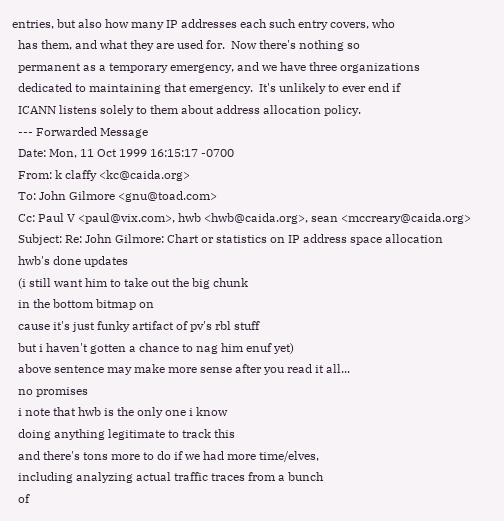entries, but also how many IP addresses each such entry covers, who
  has them, and what they are used for.  Now there's nothing so
  permanent as a temporary emergency, and we have three organizations
  dedicated to maintaining that emergency.  It's unlikely to ever end if
  ICANN listens solely to them about address allocation policy.
  --- Forwarded Message
  Date: Mon, 11 Oct 1999 16:15:17 -0700
  From: k claffy <kc@caida.org>
  To: John Gilmore <gnu@toad.com>
  Cc: Paul V <paul@vix.com>, hwb <hwb@caida.org>, sean <mccreary@caida.org>
  Subject: Re: John Gilmore: Chart or statistics on IP address space allocation
  hwb's done updates
  (i still want him to take out the big chunk
  in the bottom bitmap on
  cause it's just funky artifact of pv's rbl stuff
  but i haven't gotten a chance to nag him enuf yet)
  above sentence may make more sense after you read it all...
  no promises
  i note that hwb is the only one i know
  doing anything legitimate to track this
  and there's tons more to do if we had more time/elves,
  including analyzing actual traffic traces from a bunch
  of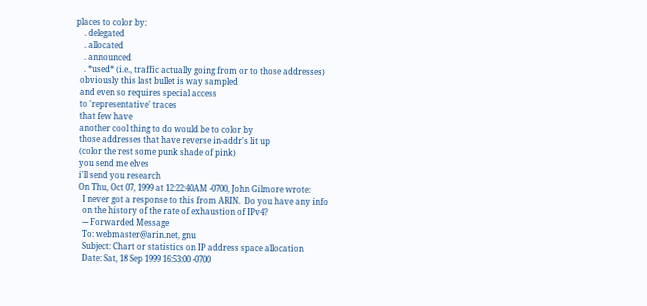places to color by:
    . delegated
    . allocated
    . announced
    . *used* (i.e., traffic actually going from or to those addresses)
  obviously this last bullet is way sampled
  and even so requires special access
  to 'representative' traces
  that few have
  another cool thing to do would be to color by
  those addresses that have reverse in-addr's lit up
  (color the rest some punk shade of pink)
  you send me elves
  i'll send you research
  On Thu, Oct 07, 1999 at 12:22:40AM -0700, John Gilmore wrote:
    I never got a response to this from ARIN.  Do you have any info
    on the history of the rate of exhaustion of IPv4?
    --- Forwarded Message
    To: webmaster@arin.net, gnu
    Subject: Chart or statistics on IP address space allocation
    Date: Sat, 18 Sep 1999 16:53:00 -0700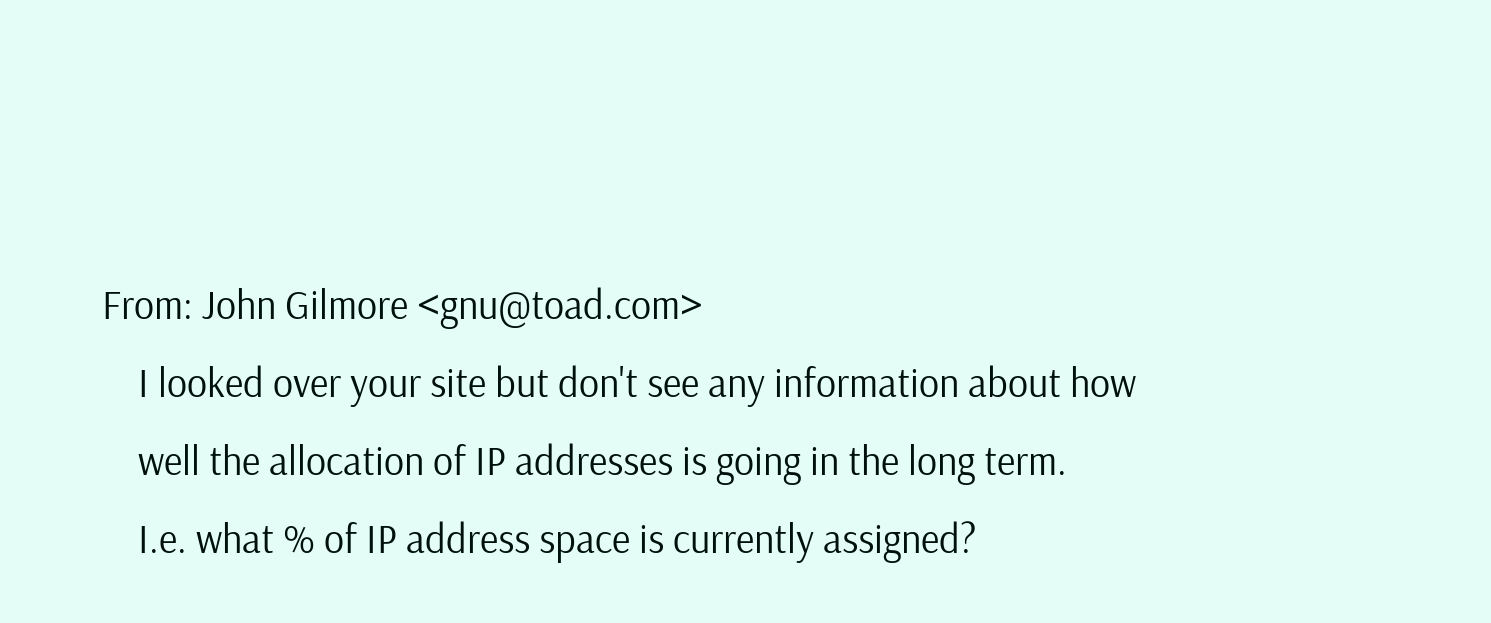From: John Gilmore <gnu@toad.com>
    I looked over your site but don't see any information about how
    well the allocation of IP addresses is going in the long term.
    I.e. what % of IP address space is currently assigned?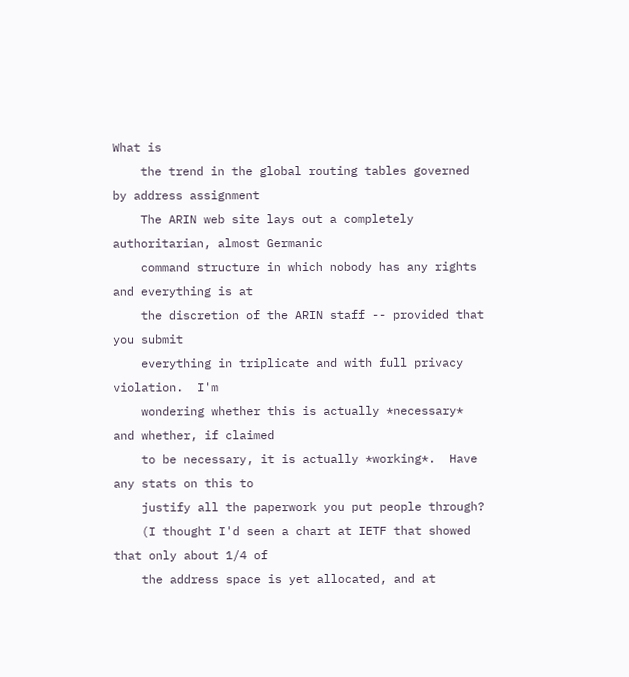What is
    the trend in the global routing tables governed by address assignment
    The ARIN web site lays out a completely authoritarian, almost Germanic
    command structure in which nobody has any rights and everything is at
    the discretion of the ARIN staff -- provided that you submit
    everything in triplicate and with full privacy violation.  I'm
    wondering whether this is actually *necessary* and whether, if claimed
    to be necessary, it is actually *working*.  Have any stats on this to
    justify all the paperwork you put people through?
    (I thought I'd seen a chart at IETF that showed that only about 1/4 of
    the address space is yet allocated, and at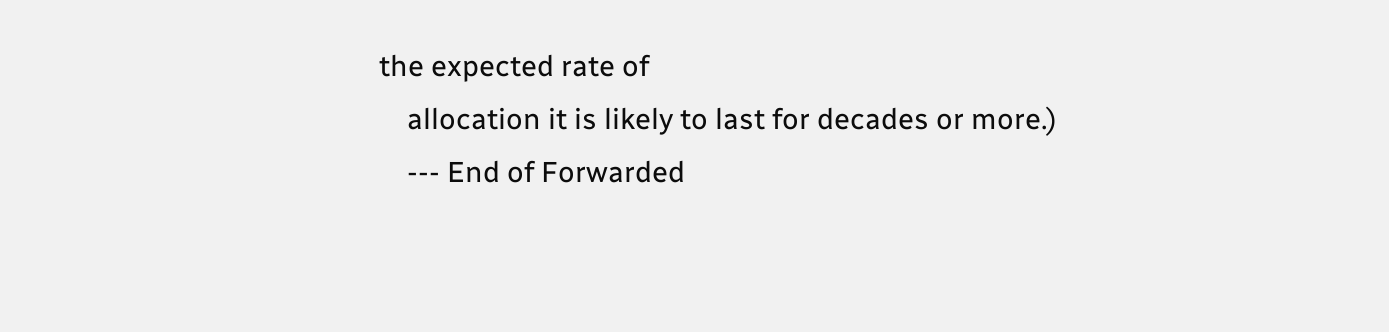the expected rate of
    allocation it is likely to last for decades or more.)
    --- End of Forwarded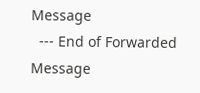Message
  --- End of Forwarded Message